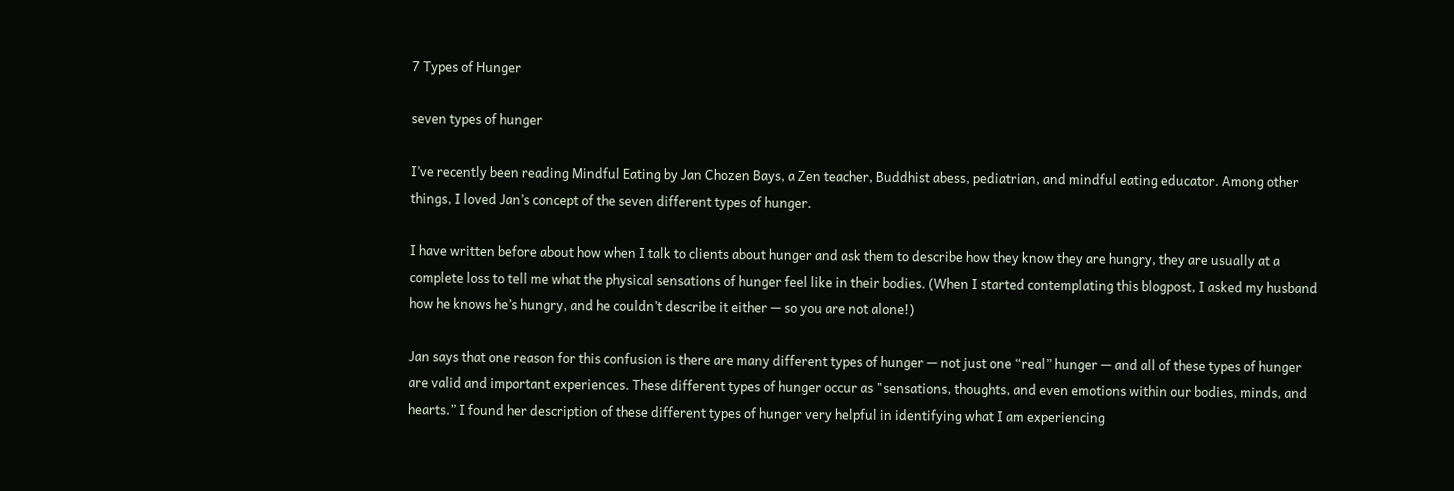7 Types of Hunger

seven types of hunger

I’ve recently been reading Mindful Eating by Jan Chozen Bays, a Zen teacher, Buddhist abess, pediatrian, and mindful eating educator. Among other things, I loved Jan’s concept of the seven different types of hunger.

I have written before about how when I talk to clients about hunger and ask them to describe how they know they are hungry, they are usually at a complete loss to tell me what the physical sensations of hunger feel like in their bodies. (When I started contemplating this blogpost, I asked my husband how he knows he’s hungry, and he couldn’t describe it either — so you are not alone!)

Jan says that one reason for this confusion is there are many different types of hunger — not just one “real” hunger — and all of these types of hunger are valid and important experiences. These different types of hunger occur as "sensations, thoughts, and even emotions within our bodies, minds, and hearts.” I found her description of these different types of hunger very helpful in identifying what I am experiencing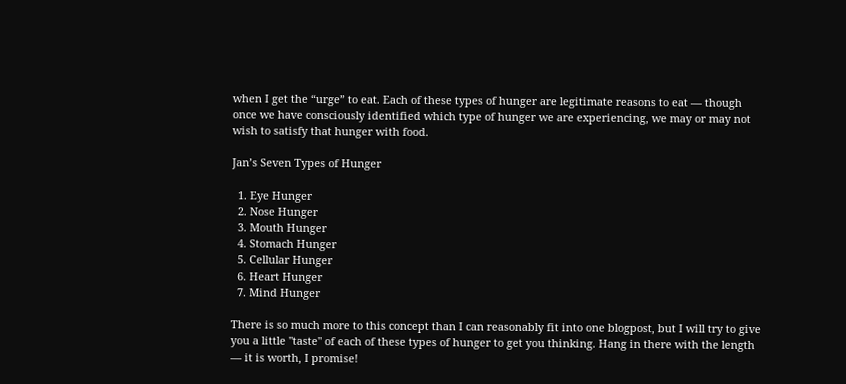when I get the “urge” to eat. Each of these types of hunger are legitimate reasons to eat — though once we have consciously identified which type of hunger we are experiencing, we may or may not wish to satisfy that hunger with food.

Jan’s Seven Types of Hunger

  1. Eye Hunger
  2. Nose Hunger
  3. Mouth Hunger
  4. Stomach Hunger
  5. Cellular Hunger
  6. Heart Hunger
  7. Mind Hunger

There is so much more to this concept than I can reasonably fit into one blogpost, but I will try to give you a little "taste" of each of these types of hunger to get you thinking. Hang in there with the length — it is worth, I promise!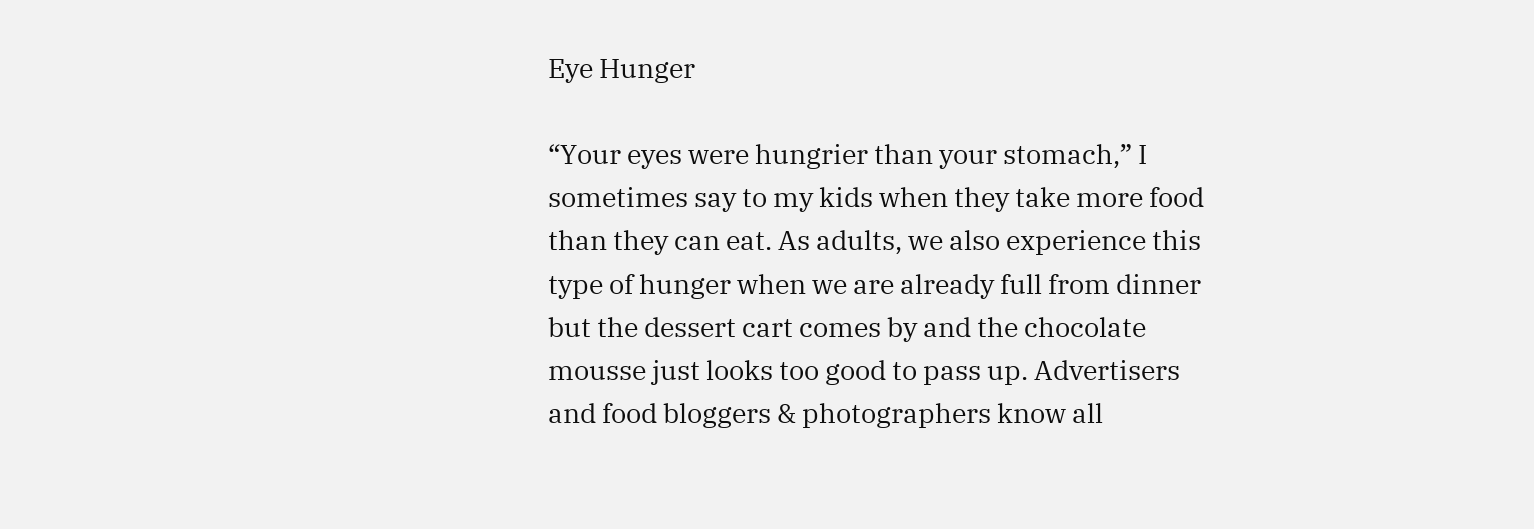Eye Hunger

“Your eyes were hungrier than your stomach,” I sometimes say to my kids when they take more food than they can eat. As adults, we also experience this type of hunger when we are already full from dinner but the dessert cart comes by and the chocolate mousse just looks too good to pass up. Advertisers and food bloggers & photographers know all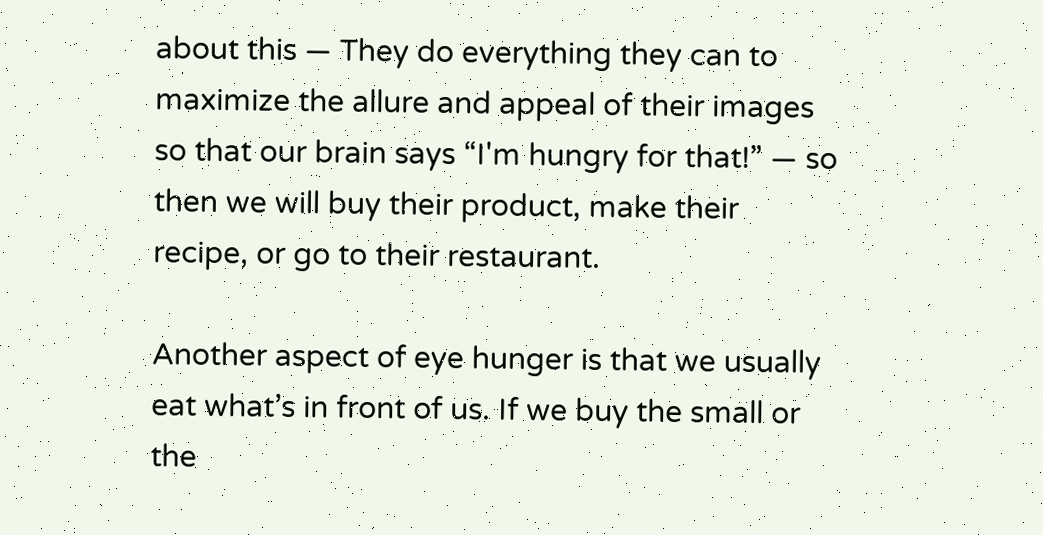about this — They do everything they can to maximize the allure and appeal of their images so that our brain says “I'm hungry for that!” — so then we will buy their product, make their recipe, or go to their restaurant.

Another aspect of eye hunger is that we usually eat what’s in front of us. If we buy the small or the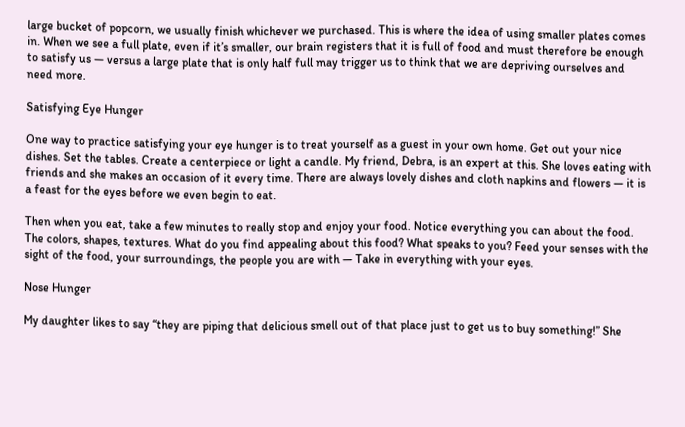large bucket of popcorn, we usually finish whichever we purchased. This is where the idea of using smaller plates comes in. When we see a full plate, even if it’s smaller, our brain registers that it is full of food and must therefore be enough to satisfy us — versus a large plate that is only half full may trigger us to think that we are depriving ourselves and need more.

Satisfying Eye Hunger

One way to practice satisfying your eye hunger is to treat yourself as a guest in your own home. Get out your nice dishes. Set the tables. Create a centerpiece or light a candle. My friend, Debra, is an expert at this. She loves eating with friends and she makes an occasion of it every time. There are always lovely dishes and cloth napkins and flowers — it is a feast for the eyes before we even begin to eat.

Then when you eat, take a few minutes to really stop and enjoy your food. Notice everything you can about the food. The colors, shapes, textures. What do you find appealing about this food? What speaks to you? Feed your senses with the sight of the food, your surroundings, the people you are with — Take in everything with your eyes.

Nose Hunger

My daughter likes to say “they are piping that delicious smell out of that place just to get us to buy something!” She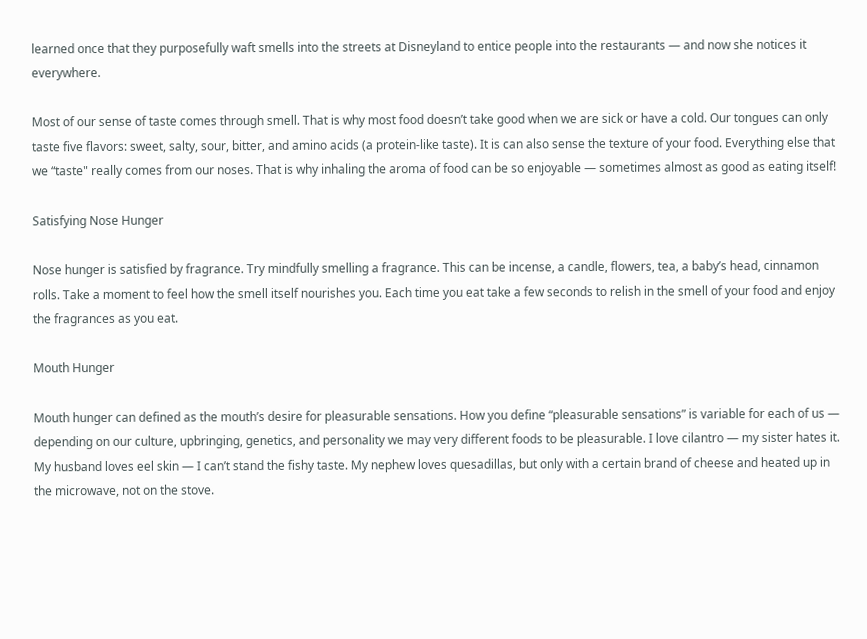learned once that they purposefully waft smells into the streets at Disneyland to entice people into the restaurants — and now she notices it everywhere.

Most of our sense of taste comes through smell. That is why most food doesn’t take good when we are sick or have a cold. Our tongues can only taste five flavors: sweet, salty, sour, bitter, and amino acids (a protein-like taste). It is can also sense the texture of your food. Everything else that we “taste" really comes from our noses. That is why inhaling the aroma of food can be so enjoyable — sometimes almost as good as eating itself!

Satisfying Nose Hunger

Nose hunger is satisfied by fragrance. Try mindfully smelling a fragrance. This can be incense, a candle, flowers, tea, a baby’s head, cinnamon rolls. Take a moment to feel how the smell itself nourishes you. Each time you eat take a few seconds to relish in the smell of your food and enjoy the fragrances as you eat.

Mouth Hunger

Mouth hunger can defined as the mouth’s desire for pleasurable sensations. How you define “pleasurable sensations” is variable for each of us — depending on our culture, upbringing, genetics, and personality we may very different foods to be pleasurable. I love cilantro — my sister hates it. My husband loves eel skin — I can’t stand the fishy taste. My nephew loves quesadillas, but only with a certain brand of cheese and heated up in the microwave, not on the stove.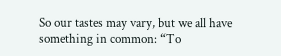So our tastes may vary, but we all have something in common: “To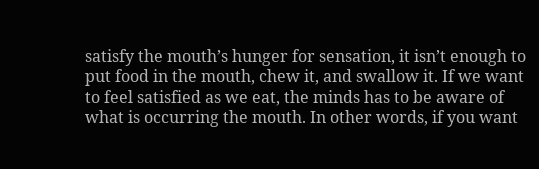satisfy the mouth’s hunger for sensation, it isn’t enough to put food in the mouth, chew it, and swallow it. If we want to feel satisfied as we eat, the minds has to be aware of what is occurring the mouth. In other words, if you want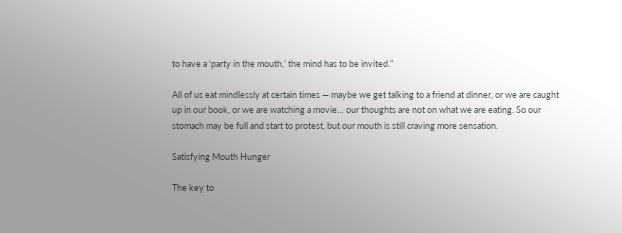to have a ‘party in the mouth,’ the mind has to be invited.”

All of us eat mindlessly at certain times — maybe we get talking to a friend at dinner, or we are caught up in our book, or we are watching a movie… our thoughts are not on what we are eating. So our stomach may be full and start to protest, but our mouth is still craving more sensation.

Satisfying Mouth Hunger

The key to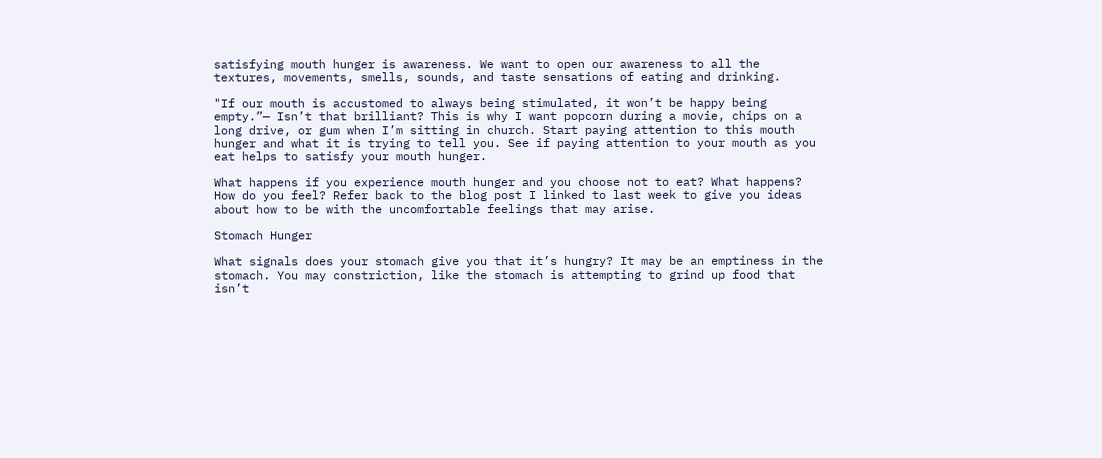satisfying mouth hunger is awareness. We want to open our awareness to all the textures, movements, smells, sounds, and taste sensations of eating and drinking.

"If our mouth is accustomed to always being stimulated, it won’t be happy being empty.”— Isn’t that brilliant? This is why I want popcorn during a movie, chips on a long drive, or gum when I’m sitting in church. Start paying attention to this mouth hunger and what it is trying to tell you. See if paying attention to your mouth as you eat helps to satisfy your mouth hunger.

What happens if you experience mouth hunger and you choose not to eat? What happens? How do you feel? Refer back to the blog post I linked to last week to give you ideas about how to be with the uncomfortable feelings that may arise.

Stomach Hunger

What signals does your stomach give you that it’s hungry? It may be an emptiness in the stomach. You may constriction, like the stomach is attempting to grind up food that isn’t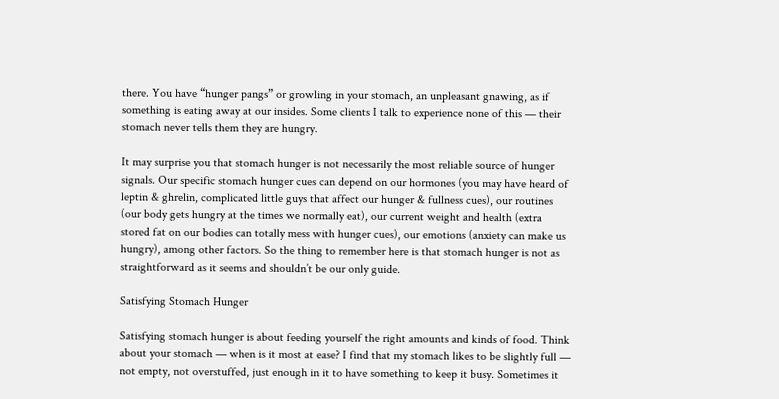there. You have “hunger pangs” or growling in your stomach, an unpleasant gnawing, as if something is eating away at our insides. Some clients I talk to experience none of this — their stomach never tells them they are hungry.

It may surprise you that stomach hunger is not necessarily the most reliable source of hunger signals. Our specific stomach hunger cues can depend on our hormones (you may have heard of leptin & ghrelin, complicated little guys that affect our hunger & fullness cues), our routines (our body gets hungry at the times we normally eat), our current weight and health (extra stored fat on our bodies can totally mess with hunger cues), our emotions (anxiety can make us hungry), among other factors. So the thing to remember here is that stomach hunger is not as straightforward as it seems and shouldn’t be our only guide.

Satisfying Stomach Hunger

Satisfying stomach hunger is about feeding yourself the right amounts and kinds of food. Think about your stomach — when is it most at ease? I find that my stomach likes to be slightly full — not empty, not overstuffed, just enough in it to have something to keep it busy. Sometimes it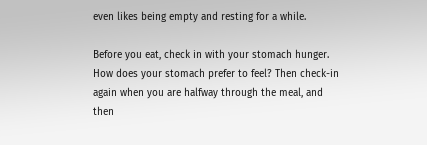even likes being empty and resting for a while.

Before you eat, check in with your stomach hunger. How does your stomach prefer to feel? Then check-in again when you are halfway through the meal, and then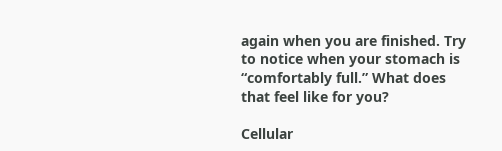again when you are finished. Try to notice when your stomach is “comfortably full.” What does that feel like for you?

Cellular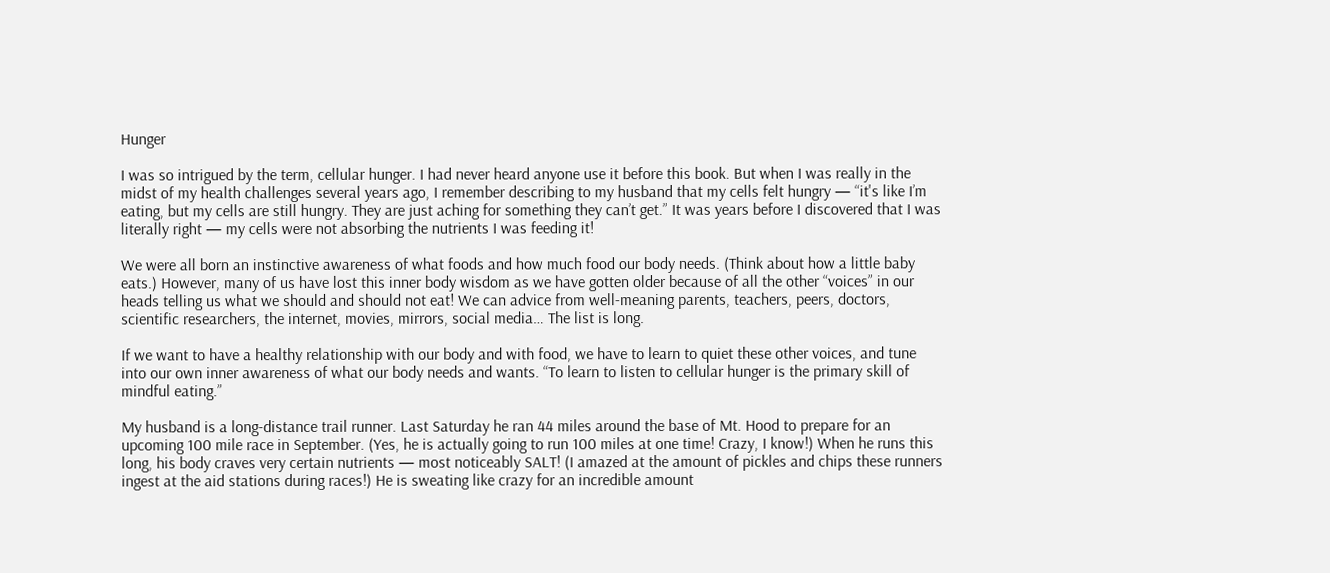Hunger

I was so intrigued by the term, cellular hunger. I had never heard anyone use it before this book. But when I was really in the midst of my health challenges several years ago, I remember describing to my husband that my cells felt hungry — “it's like I’m eating, but my cells are still hungry. They are just aching for something they can’t get.” It was years before I discovered that I was literally right — my cells were not absorbing the nutrients I was feeding it!

We were all born an instinctive awareness of what foods and how much food our body needs. (Think about how a little baby eats.) However, many of us have lost this inner body wisdom as we have gotten older because of all the other “voices” in our heads telling us what we should and should not eat! We can advice from well-meaning parents, teachers, peers, doctors, scientific researchers, the internet, movies, mirrors, social media… The list is long.

If we want to have a healthy relationship with our body and with food, we have to learn to quiet these other voices, and tune into our own inner awareness of what our body needs and wants. “To learn to listen to cellular hunger is the primary skill of mindful eating.”

My husband is a long-distance trail runner. Last Saturday he ran 44 miles around the base of Mt. Hood to prepare for an upcoming 100 mile race in September. (Yes, he is actually going to run 100 miles at one time! Crazy, I know!) When he runs this long, his body craves very certain nutrients — most noticeably SALT! (I amazed at the amount of pickles and chips these runners ingest at the aid stations during races!) He is sweating like crazy for an incredible amount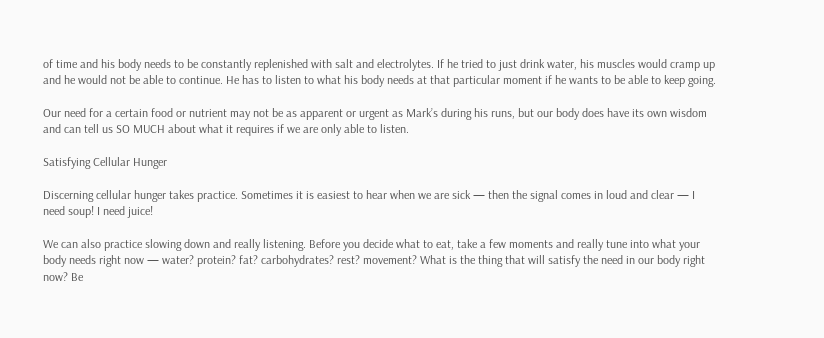of time and his body needs to be constantly replenished with salt and electrolytes. If he tried to just drink water, his muscles would cramp up and he would not be able to continue. He has to listen to what his body needs at that particular moment if he wants to be able to keep going.

Our need for a certain food or nutrient may not be as apparent or urgent as Mark’s during his runs, but our body does have its own wisdom and can tell us SO MUCH about what it requires if we are only able to listen.

Satisfying Cellular Hunger

Discerning cellular hunger takes practice. Sometimes it is easiest to hear when we are sick — then the signal comes in loud and clear — I need soup! I need juice!

We can also practice slowing down and really listening. Before you decide what to eat, take a few moments and really tune into what your body needs right now — water? protein? fat? carbohydrates? rest? movement? What is the thing that will satisfy the need in our body right now? Be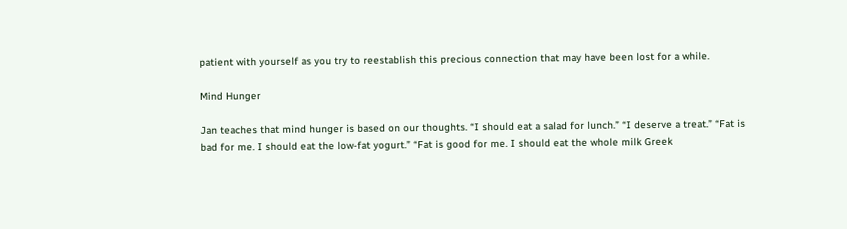patient with yourself as you try to reestablish this precious connection that may have been lost for a while.

Mind Hunger

Jan teaches that mind hunger is based on our thoughts. “I should eat a salad for lunch.” “I deserve a treat.” “Fat is bad for me. I should eat the low-fat yogurt.” “Fat is good for me. I should eat the whole milk Greek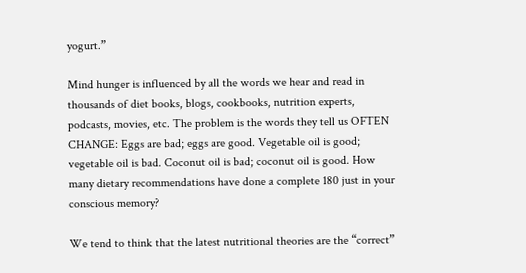yogurt.”

Mind hunger is influenced by all the words we hear and read in thousands of diet books, blogs, cookbooks, nutrition experts, podcasts, movies, etc. The problem is the words they tell us OFTEN CHANGE: Eggs are bad; eggs are good. Vegetable oil is good; vegetable oil is bad. Coconut oil is bad; coconut oil is good. How many dietary recommendations have done a complete 180 just in your conscious memory?

We tend to think that the latest nutritional theories are the “correct”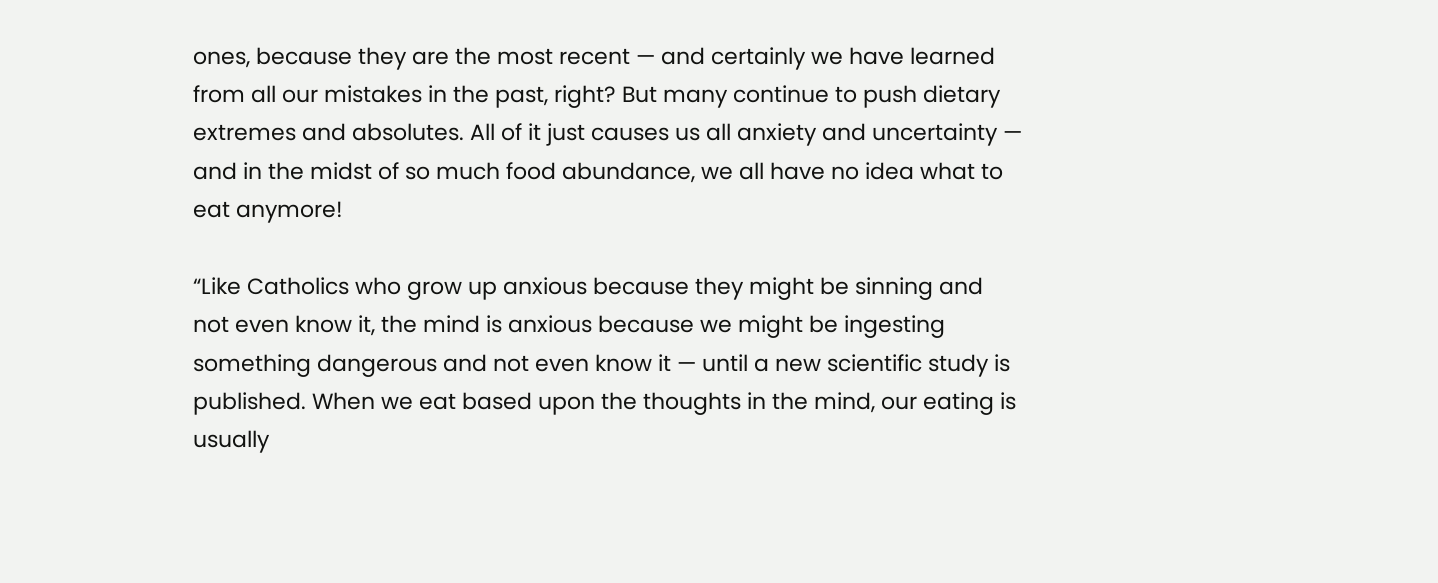ones, because they are the most recent — and certainly we have learned from all our mistakes in the past, right? But many continue to push dietary extremes and absolutes. All of it just causes us all anxiety and uncertainty — and in the midst of so much food abundance, we all have no idea what to eat anymore!

“Like Catholics who grow up anxious because they might be sinning and not even know it, the mind is anxious because we might be ingesting something dangerous and not even know it — until a new scientific study is published. When we eat based upon the thoughts in the mind, our eating is usually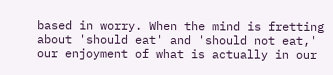based in worry. When the mind is fretting about 'should eat' and 'should not eat,' our enjoyment of what is actually in our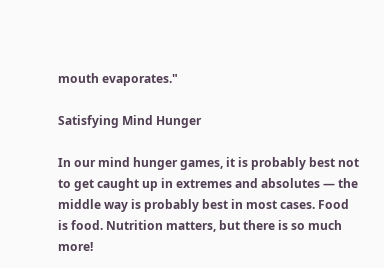mouth evaporates."

Satisfying Mind Hunger

In our mind hunger games, it is probably best not to get caught up in extremes and absolutes — the middle way is probably best in most cases. Food is food. Nutrition matters, but there is so much more!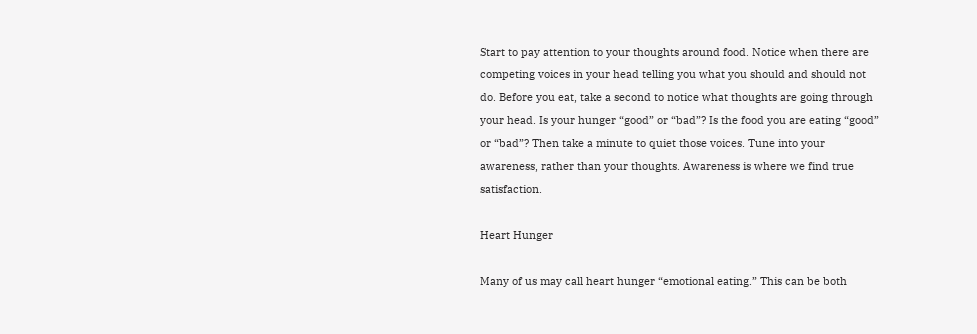Start to pay attention to your thoughts around food. Notice when there are competing voices in your head telling you what you should and should not do. Before you eat, take a second to notice what thoughts are going through your head. Is your hunger “good” or “bad”? Is the food you are eating “good” or “bad”? Then take a minute to quiet those voices. Tune into your awareness, rather than your thoughts. Awareness is where we find true satisfaction.

Heart Hunger

Many of us may call heart hunger “emotional eating.” This can be both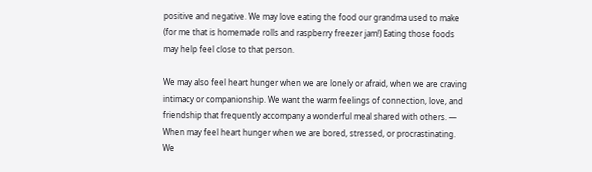positive and negative. We may love eating the food our grandma used to make (for me that is homemade rolls and raspberry freezer jam!) Eating those foods may help feel close to that person.

We may also feel heart hunger when we are lonely or afraid, when we are craving intimacy or companionship. We want the warm feelings of connection, love, and friendship that frequently accompany a wonderful meal shared with others. — When may feel heart hunger when we are bored, stressed, or procrastinating. We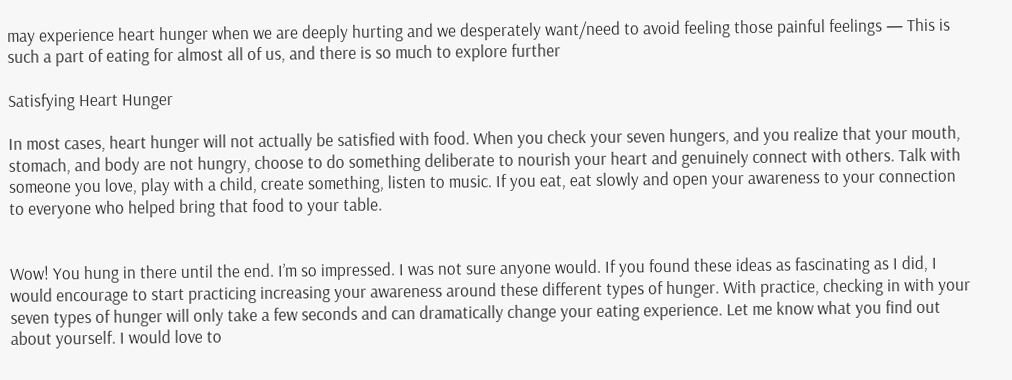may experience heart hunger when we are deeply hurting and we desperately want/need to avoid feeling those painful feelings — This is such a part of eating for almost all of us, and there is so much to explore further

Satisfying Heart Hunger

In most cases, heart hunger will not actually be satisfied with food. When you check your seven hungers, and you realize that your mouth, stomach, and body are not hungry, choose to do something deliberate to nourish your heart and genuinely connect with others. Talk with someone you love, play with a child, create something, listen to music. If you eat, eat slowly and open your awareness to your connection to everyone who helped bring that food to your table.


Wow! You hung in there until the end. I’m so impressed. I was not sure anyone would. If you found these ideas as fascinating as I did, I would encourage to start practicing increasing your awareness around these different types of hunger. With practice, checking in with your seven types of hunger will only take a few seconds and can dramatically change your eating experience. Let me know what you find out about yourself. I would love to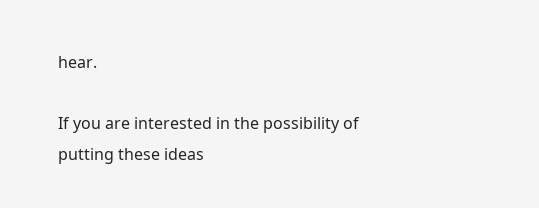hear.

If you are interested in the possibility of putting these ideas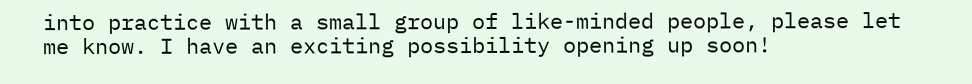into practice with a small group of like-minded people, please let me know. I have an exciting possibility opening up soon!